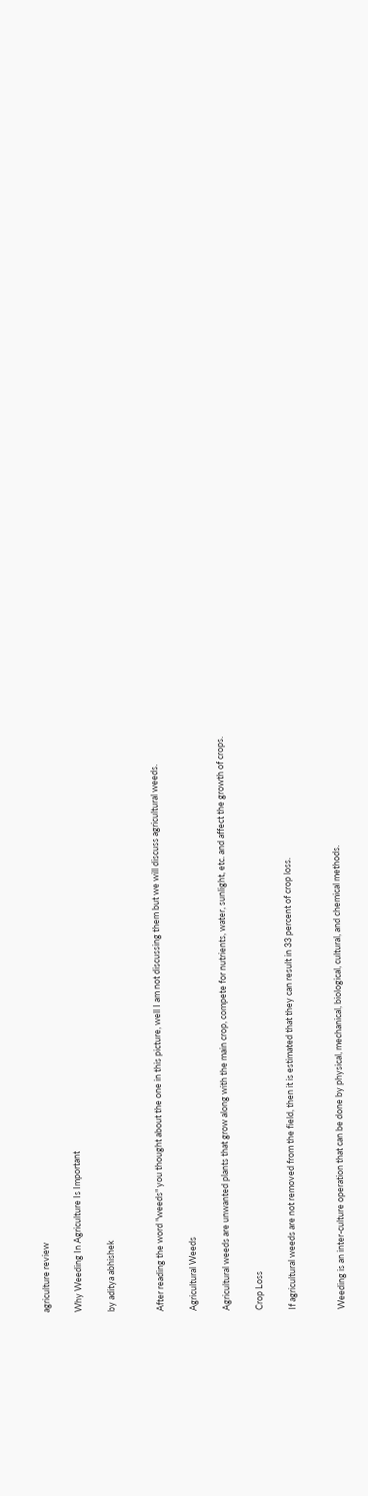agriculture review

Why Weeding In Agriculture Is Important

by aditya abhishek


After reading the word "weeds" you thought about the one in this picture, well I am not discussing them but we will discuss agricultural weeds.

Agricultural Weeds

Agricultural weeds are unwanted plants that grow along with the main crop, compete for nutrients, water, sunlight, etc. and affect the growth of crops.

Crop Loss

If agricultural weeds are not removed from the field, then it is estimated that they can result in 33 percent of crop loss.


Weeding is an inter-culture operation that can be done by physical, mechanical, biological, cultural, and chemical methods.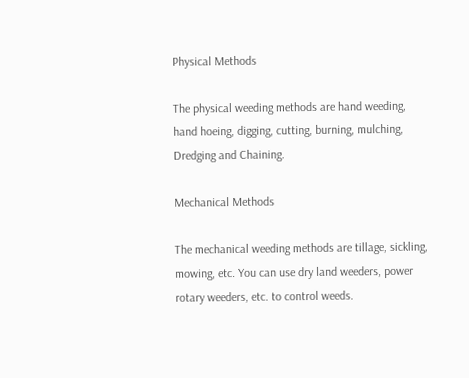Physical Methods

The physical weeding methods are hand weeding, hand hoeing, digging, cutting, burning, mulching, Dredging and Chaining.

Mechanical Methods

The mechanical weeding methods are tillage, sickling, mowing, etc. You can use dry land weeders, power rotary weeders, etc. to control weeds.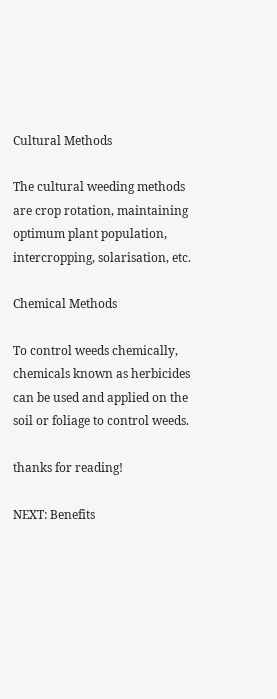Cultural Methods

The cultural weeding methods are crop rotation, maintaining optimum plant population, intercropping, solarisation, etc.

Chemical Methods

To control weeds chemically, chemicals known as herbicides can be used and applied on the soil or foliage to control weeds.

thanks for reading!

NEXT: Benefits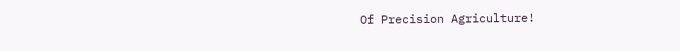Of Precision Agriculture!